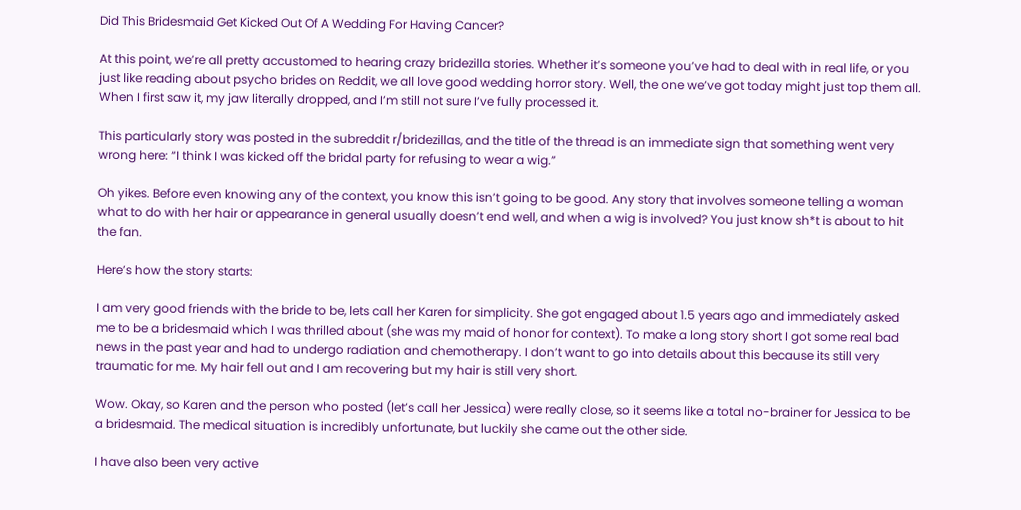Did This Bridesmaid Get Kicked Out Of A Wedding For Having Cancer?

At this point, we’re all pretty accustomed to hearing crazy bridezilla stories. Whether it’s someone you’ve had to deal with in real life, or you just like reading about psycho brides on Reddit, we all love good wedding horror story. Well, the one we’ve got today might just top them all. When I first saw it, my jaw literally dropped, and I’m still not sure I’ve fully processed it.

This particularly story was posted in the subreddit r/bridezillas, and the title of the thread is an immediate sign that something went very wrong here: “I think I was kicked off the bridal party for refusing to wear a wig.”

Oh yikes. Before even knowing any of the context, you know this isn’t going to be good. Any story that involves someone telling a woman what to do with her hair or appearance in general usually doesn’t end well, and when a wig is involved? You just know sh*t is about to hit the fan.

Here’s how the story starts:

I am very good friends with the bride to be, lets call her Karen for simplicity. She got engaged about 1.5 years ago and immediately asked me to be a bridesmaid which I was thrilled about (she was my maid of honor for context). To make a long story short I got some real bad news in the past year and had to undergo radiation and chemotherapy. I don’t want to go into details about this because its still very traumatic for me. My hair fell out and I am recovering but my hair is still very short.

Wow. Okay, so Karen and the person who posted (let’s call her Jessica) were really close, so it seems like a total no-brainer for Jessica to be a bridesmaid. The medical situation is incredibly unfortunate, but luckily she came out the other side.

I have also been very active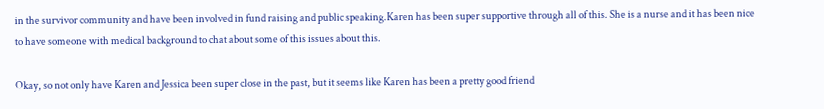in the survivor community and have been involved in fund raising and public speaking.Karen has been super supportive through all of this. She is a nurse and it has been nice to have someone with medical background to chat about some of this issues about this.

Okay, so not only have Karen and Jessica been super close in the past, but it seems like Karen has been a pretty good friend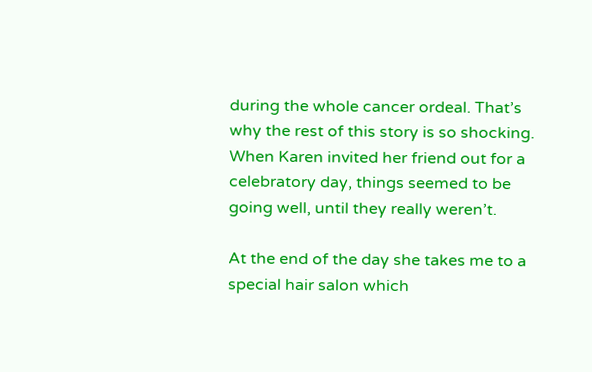during the whole cancer ordeal. That’s why the rest of this story is so shocking. When Karen invited her friend out for a celebratory day, things seemed to be going well, until they really weren’t.

At the end of the day she takes me to a special hair salon which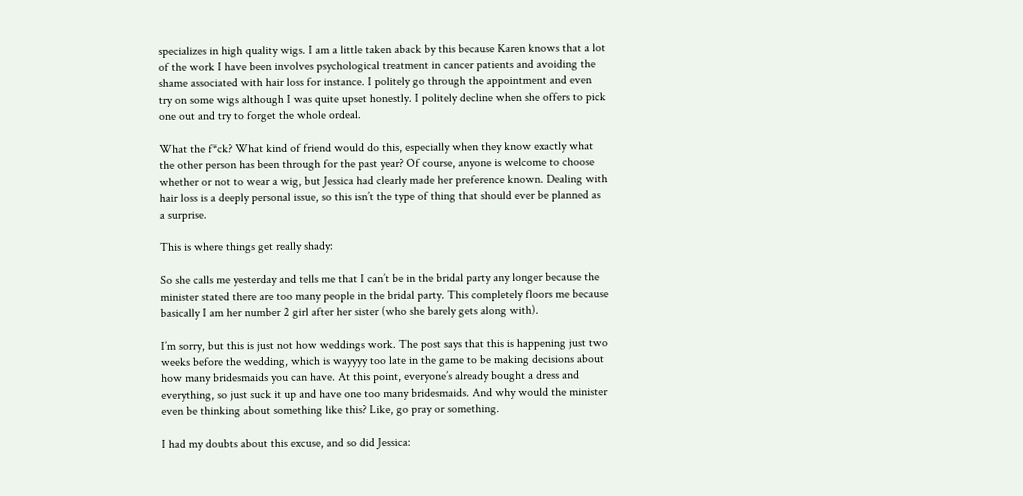specializes in high quality wigs. I am a little taken aback by this because Karen knows that a lot of the work I have been involves psychological treatment in cancer patients and avoiding the shame associated with hair loss for instance. I politely go through the appointment and even try on some wigs although I was quite upset honestly. I politely decline when she offers to pick one out and try to forget the whole ordeal.

What the f*ck? What kind of friend would do this, especially when they know exactly what the other person has been through for the past year? Of course, anyone is welcome to choose whether or not to wear a wig, but Jessica had clearly made her preference known. Dealing with hair loss is a deeply personal issue, so this isn’t the type of thing that should ever be planned as a surprise.

This is where things get really shady:

So she calls me yesterday and tells me that I can’t be in the bridal party any longer because the minister stated there are too many people in the bridal party. This completely floors me because basically I am her number 2 girl after her sister (who she barely gets along with).

I’m sorry, but this is just not how weddings work. The post says that this is happening just two weeks before the wedding, which is wayyyy too late in the game to be making decisions about how many bridesmaids you can have. At this point, everyone’s already bought a dress and everything, so just suck it up and have one too many bridesmaids. And why would the minister even be thinking about something like this? Like, go pray or something.

I had my doubts about this excuse, and so did Jessica: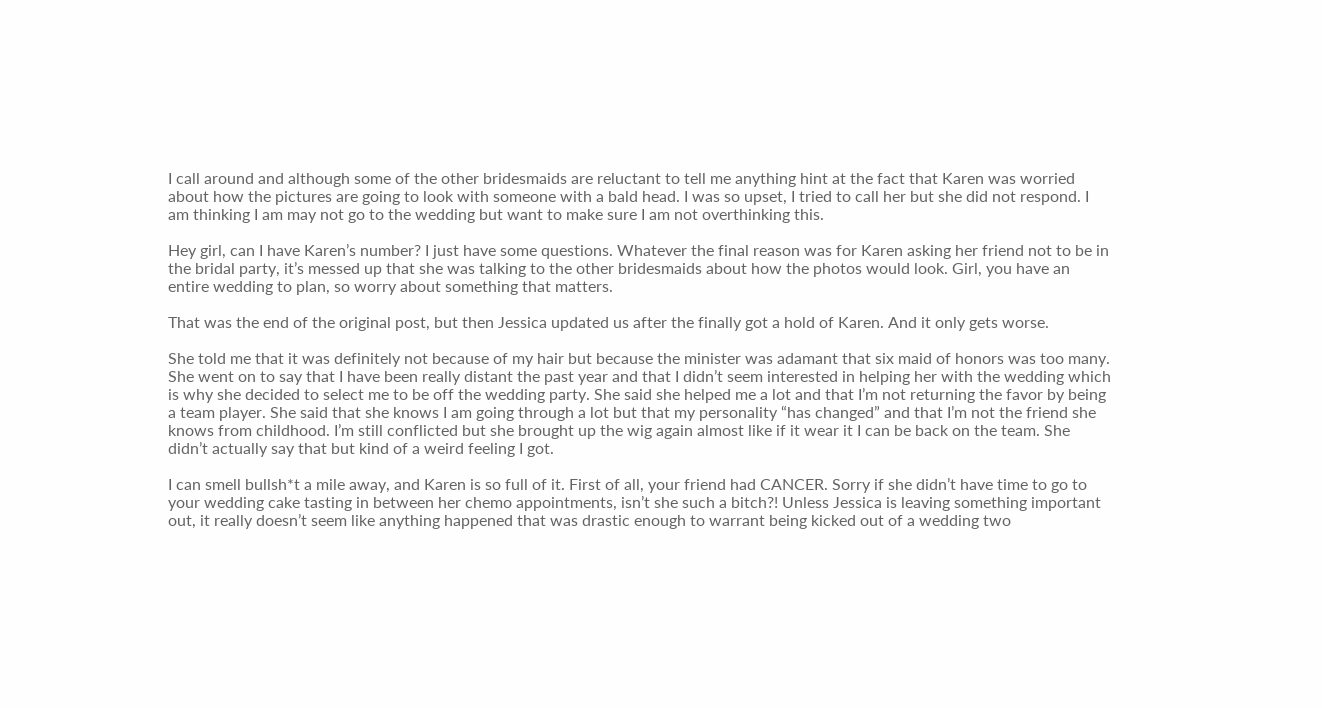I call around and although some of the other bridesmaids are reluctant to tell me anything hint at the fact that Karen was worried about how the pictures are going to look with someone with a bald head. I was so upset, I tried to call her but she did not respond. I am thinking I am may not go to the wedding but want to make sure I am not overthinking this.

Hey girl, can I have Karen’s number? I just have some questions. Whatever the final reason was for Karen asking her friend not to be in the bridal party, it’s messed up that she was talking to the other bridesmaids about how the photos would look. Girl, you have an entire wedding to plan, so worry about something that matters.

That was the end of the original post, but then Jessica updated us after the finally got a hold of Karen. And it only gets worse.

She told me that it was definitely not because of my hair but because the minister was adamant that six maid of honors was too many. She went on to say that I have been really distant the past year and that I didn’t seem interested in helping her with the wedding which is why she decided to select me to be off the wedding party. She said she helped me a lot and that I’m not returning the favor by being a team player. She said that she knows I am going through a lot but that my personality “has changed” and that I’m not the friend she knows from childhood. I’m still conflicted but she brought up the wig again almost like if it wear it I can be back on the team. She didn’t actually say that but kind of a weird feeling I got.

I can smell bullsh*t a mile away, and Karen is so full of it. First of all, your friend had CANCER. Sorry if she didn’t have time to go to your wedding cake tasting in between her chemo appointments, isn’t she such a bitch?! Unless Jessica is leaving something important out, it really doesn’t seem like anything happened that was drastic enough to warrant being kicked out of a wedding two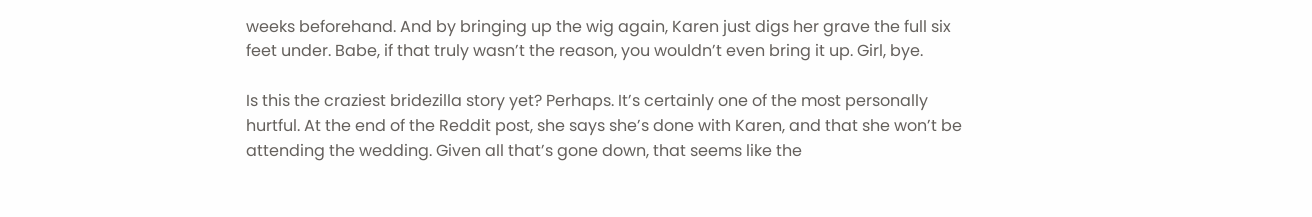weeks beforehand. And by bringing up the wig again, Karen just digs her grave the full six feet under. Babe, if that truly wasn’t the reason, you wouldn’t even bring it up. Girl, bye.

Is this the craziest bridezilla story yet? Perhaps. It’s certainly one of the most personally hurtful. At the end of the Reddit post, she says she’s done with Karen, and that she won’t be attending the wedding. Given all that’s gone down, that seems like the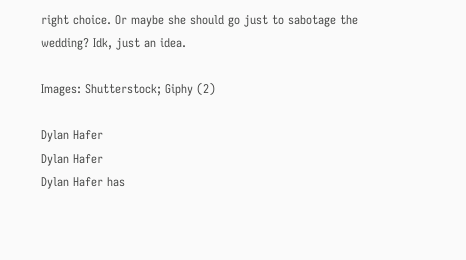right choice. Or maybe she should go just to sabotage the wedding? Idk, just an idea.

Images: Shutterstock; Giphy (2)

Dylan Hafer
Dylan Hafer
Dylan Hafer has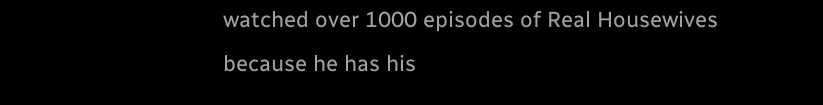watched over 1000 episodes of Real Housewives because he has his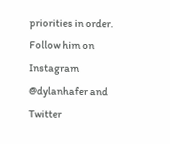priorities in order. Follow him on Instagram @dylanhafer and Twitter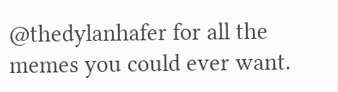@thedylanhafer for all the memes you could ever want.